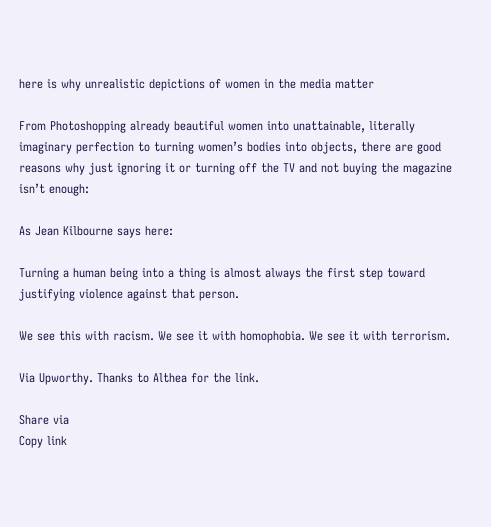here is why unrealistic depictions of women in the media matter

From Photoshopping already beautiful women into unattainable, literally imaginary perfection to turning women’s bodies into objects, there are good reasons why just ignoring it or turning off the TV and not buying the magazine isn’t enough:

As Jean Kilbourne says here:

Turning a human being into a thing is almost always the first step toward justifying violence against that person.

We see this with racism. We see it with homophobia. We see it with terrorism.

Via Upworthy. Thanks to Althea for the link.

Share via
Copy link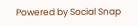Powered by Social Snap